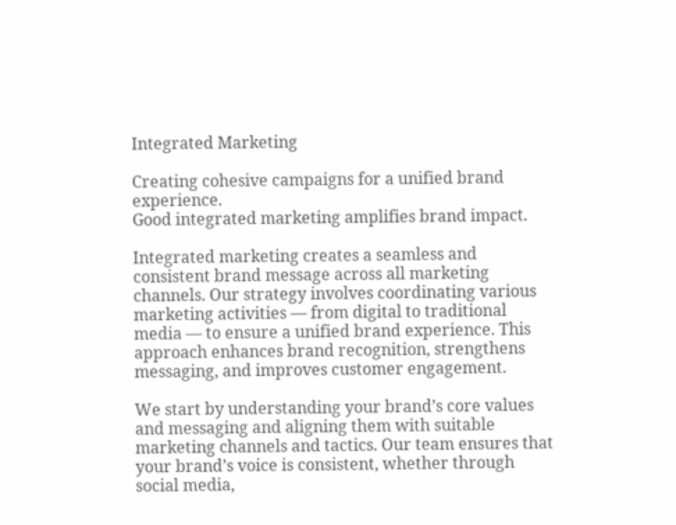Integrated Marketing

Creating cohesive campaigns for a unified brand experience.
Good integrated marketing amplifies brand impact.

Integrated marketing creates a seamless and consistent brand message across all marketing channels. Our strategy involves coordinating various marketing activities — from digital to traditional media — to ensure a unified brand experience. This approach enhances brand recognition, strengthens messaging, and improves customer engagement.

We start by understanding your brand’s core values and messaging and aligning them with suitable marketing channels and tactics. Our team ensures that your brand’s voice is consistent, whether through social media,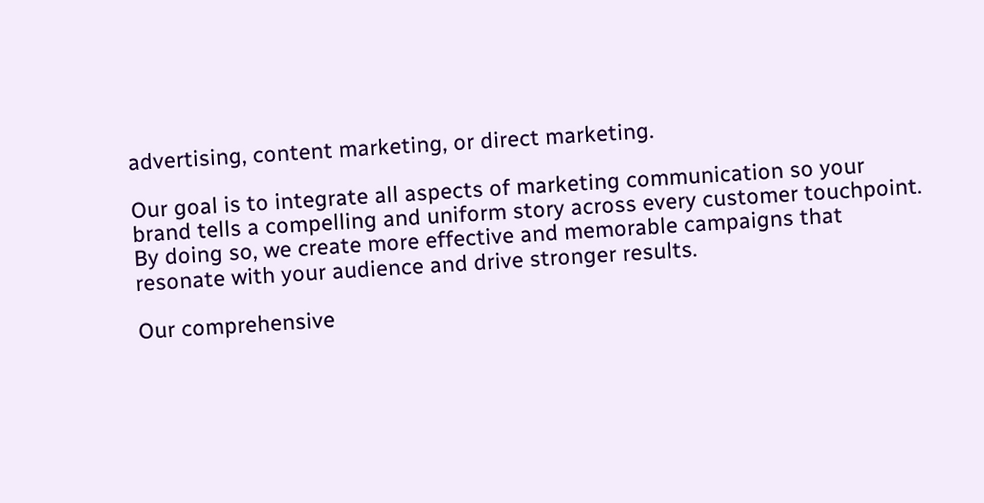advertising, content marketing, or direct marketing.

Our goal is to integrate all aspects of marketing communication so your brand tells a compelling and uniform story across every customer touchpoint. By doing so, we create more effective and memorable campaigns that resonate with your audience and drive stronger results.

Our comprehensive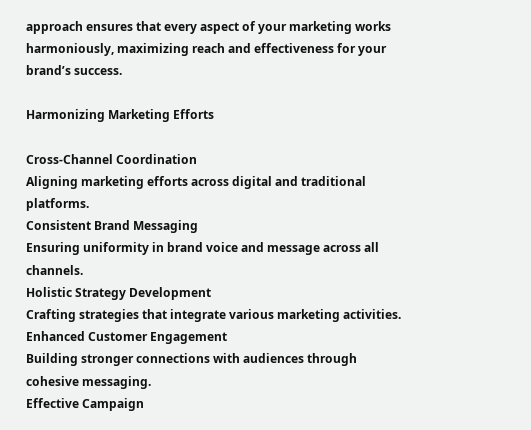approach ensures that every aspect of your marketing works harmoniously, maximizing reach and effectiveness for your brand’s success.

Harmonizing Marketing Efforts

Cross-Channel Coordination
Aligning marketing efforts across digital and traditional platforms.
Consistent Brand Messaging
Ensuring uniformity in brand voice and message across all channels.
Holistic Strategy Development
Crafting strategies that integrate various marketing activities.
Enhanced Customer Engagement
Building stronger connections with audiences through cohesive messaging.
Effective Campaign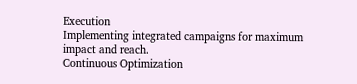Execution
Implementing integrated campaigns for maximum impact and reach.
Continuous Optimization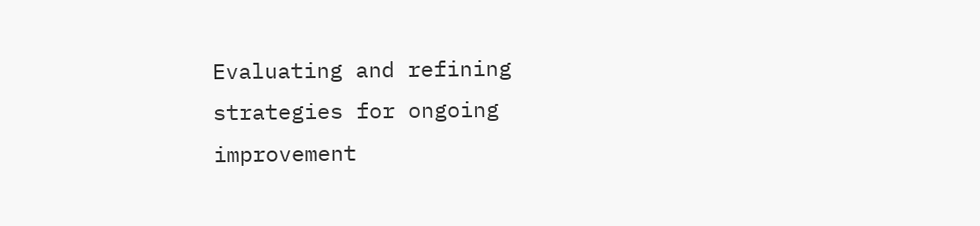Evaluating and refining strategies for ongoing improvement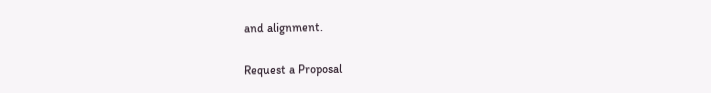and alignment.

Request a Proposal